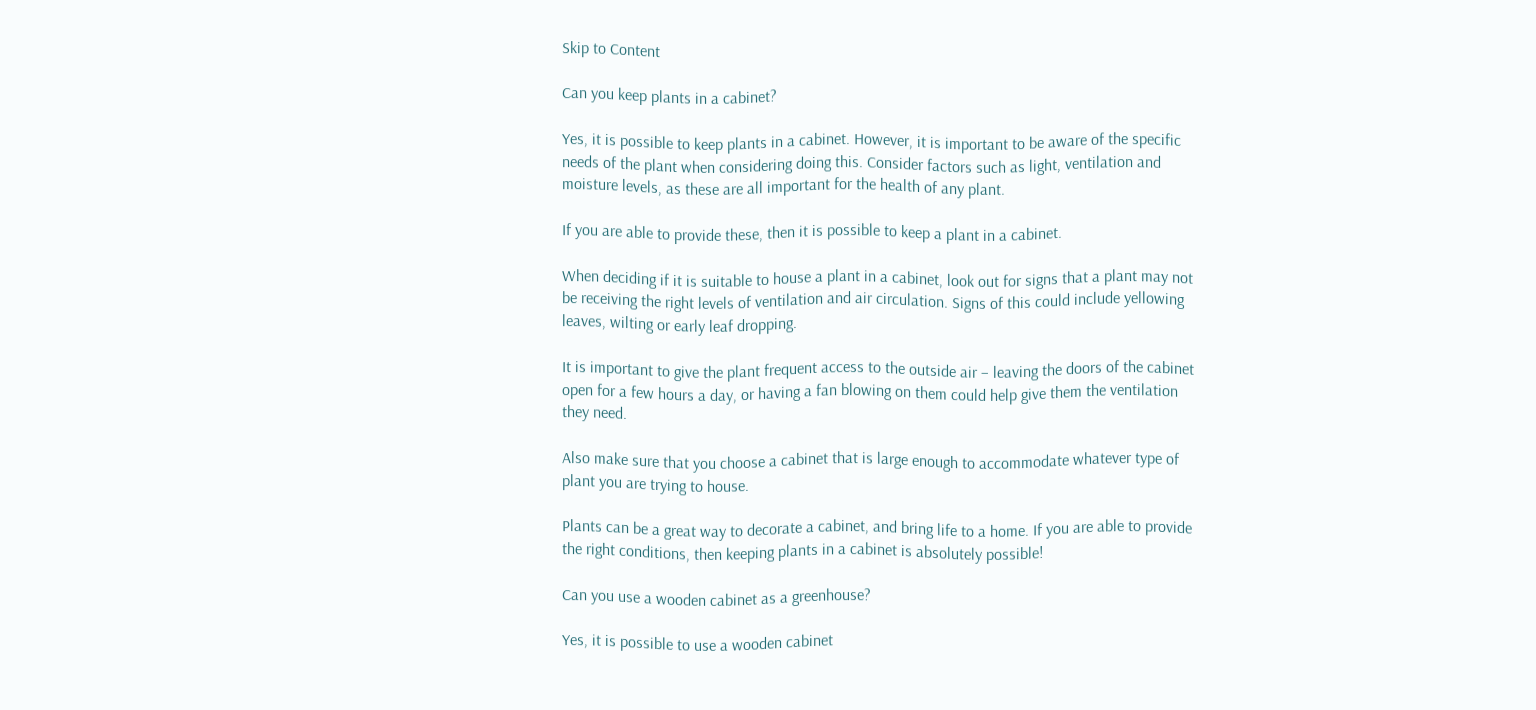Skip to Content

Can you keep plants in a cabinet?

Yes, it is possible to keep plants in a cabinet. However, it is important to be aware of the specific needs of the plant when considering doing this. Consider factors such as light, ventilation and moisture levels, as these are all important for the health of any plant.

If you are able to provide these, then it is possible to keep a plant in a cabinet.

When deciding if it is suitable to house a plant in a cabinet, look out for signs that a plant may not be receiving the right levels of ventilation and air circulation. Signs of this could include yellowing leaves, wilting or early leaf dropping.

It is important to give the plant frequent access to the outside air – leaving the doors of the cabinet open for a few hours a day, or having a fan blowing on them could help give them the ventilation they need.

Also make sure that you choose a cabinet that is large enough to accommodate whatever type of plant you are trying to house.

Plants can be a great way to decorate a cabinet, and bring life to a home. If you are able to provide the right conditions, then keeping plants in a cabinet is absolutely possible!

Can you use a wooden cabinet as a greenhouse?

Yes, it is possible to use a wooden cabinet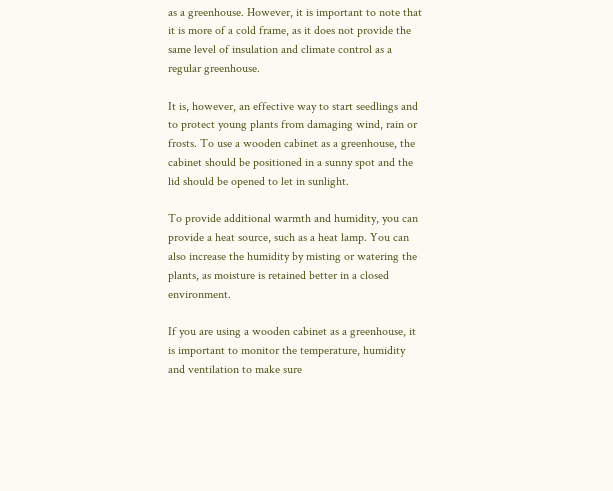as a greenhouse. However, it is important to note that it is more of a cold frame, as it does not provide the same level of insulation and climate control as a regular greenhouse.

It is, however, an effective way to start seedlings and to protect young plants from damaging wind, rain or frosts. To use a wooden cabinet as a greenhouse, the cabinet should be positioned in a sunny spot and the lid should be opened to let in sunlight.

To provide additional warmth and humidity, you can provide a heat source, such as a heat lamp. You can also increase the humidity by misting or watering the plants, as moisture is retained better in a closed environment.

If you are using a wooden cabinet as a greenhouse, it is important to monitor the temperature, humidity and ventilation to make sure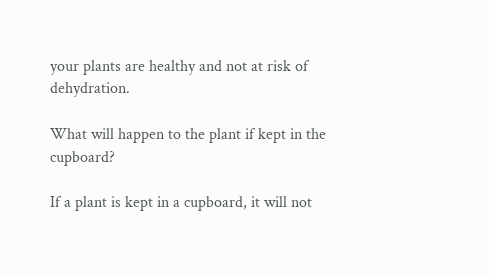your plants are healthy and not at risk of dehydration.

What will happen to the plant if kept in the cupboard?

If a plant is kept in a cupboard, it will not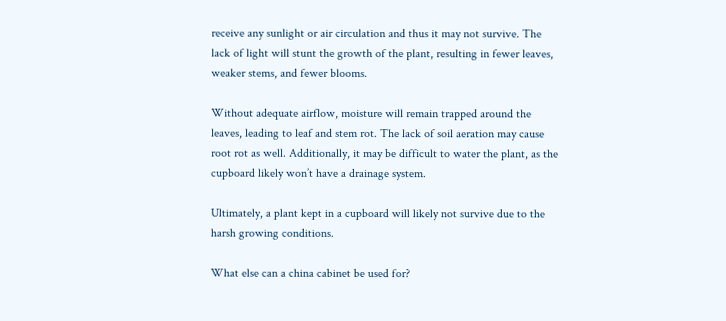receive any sunlight or air circulation and thus it may not survive. The lack of light will stunt the growth of the plant, resulting in fewer leaves, weaker stems, and fewer blooms.

Without adequate airflow, moisture will remain trapped around the leaves, leading to leaf and stem rot. The lack of soil aeration may cause root rot as well. Additionally, it may be difficult to water the plant, as the cupboard likely won’t have a drainage system.

Ultimately, a plant kept in a cupboard will likely not survive due to the harsh growing conditions.

What else can a china cabinet be used for?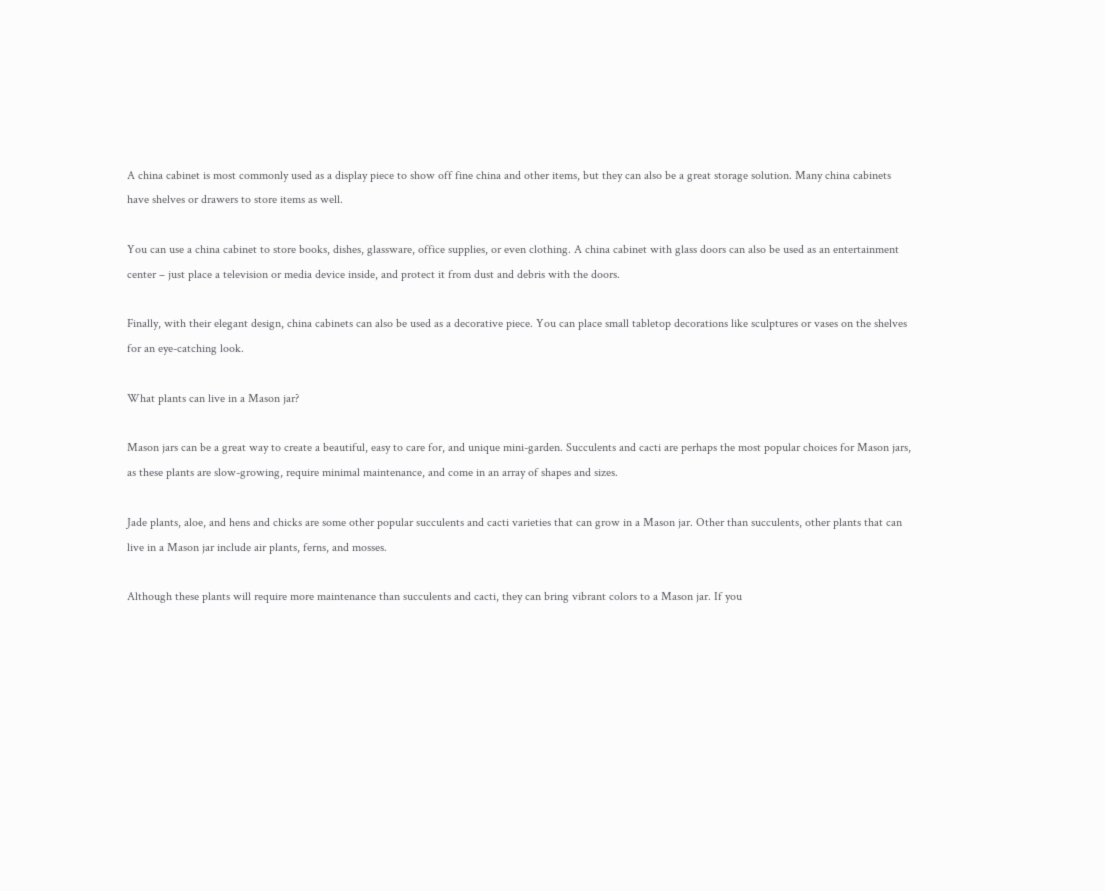A china cabinet is most commonly used as a display piece to show off fine china and other items, but they can also be a great storage solution. Many china cabinets have shelves or drawers to store items as well.

You can use a china cabinet to store books, dishes, glassware, office supplies, or even clothing. A china cabinet with glass doors can also be used as an entertainment center – just place a television or media device inside, and protect it from dust and debris with the doors.

Finally, with their elegant design, china cabinets can also be used as a decorative piece. You can place small tabletop decorations like sculptures or vases on the shelves for an eye-catching look.

What plants can live in a Mason jar?

Mason jars can be a great way to create a beautiful, easy to care for, and unique mini-garden. Succulents and cacti are perhaps the most popular choices for Mason jars, as these plants are slow-growing, require minimal maintenance, and come in an array of shapes and sizes.

Jade plants, aloe, and hens and chicks are some other popular succulents and cacti varieties that can grow in a Mason jar. Other than succulents, other plants that can live in a Mason jar include air plants, ferns, and mosses.

Although these plants will require more maintenance than succulents and cacti, they can bring vibrant colors to a Mason jar. If you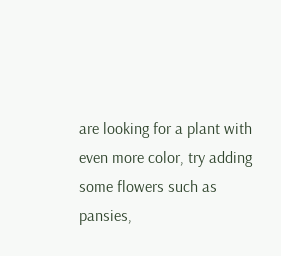are looking for a plant with even more color, try adding some flowers such as pansies,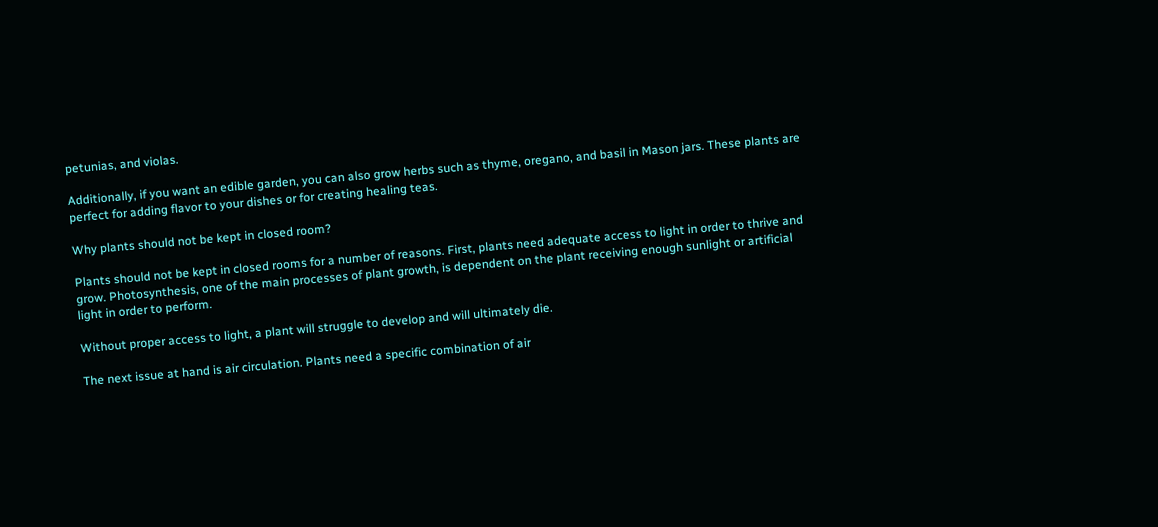petunias, and violas.

Additionally, if you want an edible garden, you can also grow herbs such as thyme, oregano, and basil in Mason jars. These plants are perfect for adding flavor to your dishes or for creating healing teas.

Why plants should not be kept in closed room?

Plants should not be kept in closed rooms for a number of reasons. First, plants need adequate access to light in order to thrive and grow. Photosynthesis, one of the main processes of plant growth, is dependent on the plant receiving enough sunlight or artificial light in order to perform.

Without proper access to light, a plant will struggle to develop and will ultimately die.

The next issue at hand is air circulation. Plants need a specific combination of air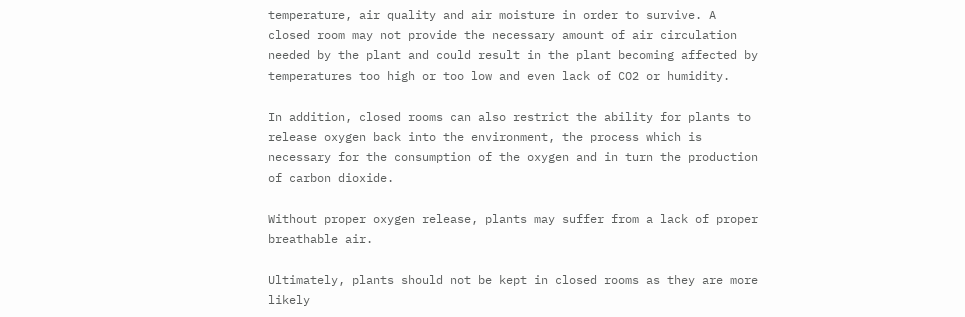temperature, air quality and air moisture in order to survive. A closed room may not provide the necessary amount of air circulation needed by the plant and could result in the plant becoming affected by temperatures too high or too low and even lack of CO2 or humidity.

In addition, closed rooms can also restrict the ability for plants to release oxygen back into the environment, the process which is necessary for the consumption of the oxygen and in turn the production of carbon dioxide.

Without proper oxygen release, plants may suffer from a lack of proper breathable air.

Ultimately, plants should not be kept in closed rooms as they are more likely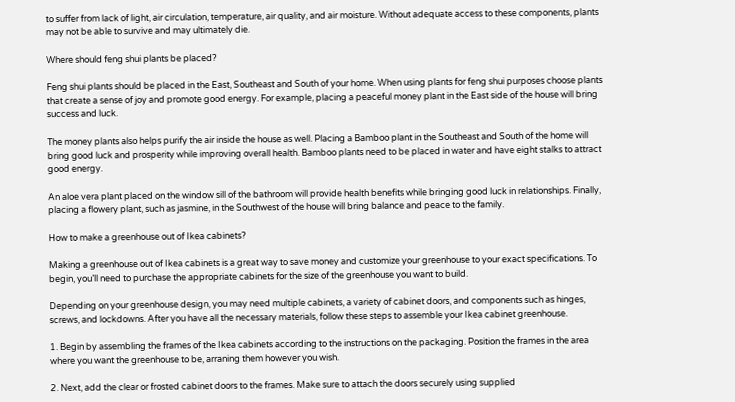to suffer from lack of light, air circulation, temperature, air quality, and air moisture. Without adequate access to these components, plants may not be able to survive and may ultimately die.

Where should feng shui plants be placed?

Feng shui plants should be placed in the East, Southeast and South of your home. When using plants for feng shui purposes choose plants that create a sense of joy and promote good energy. For example, placing a peaceful money plant in the East side of the house will bring success and luck.

The money plants also helps purify the air inside the house as well. Placing a Bamboo plant in the Southeast and South of the home will bring good luck and prosperity while improving overall health. Bamboo plants need to be placed in water and have eight stalks to attract good energy.

An aloe vera plant placed on the window sill of the bathroom will provide health benefits while bringing good luck in relationships. Finally, placing a flowery plant, such as jasmine, in the Southwest of the house will bring balance and peace to the family.

How to make a greenhouse out of Ikea cabinets?

Making a greenhouse out of Ikea cabinets is a great way to save money and customize your greenhouse to your exact specifications. To begin, you’ll need to purchase the appropriate cabinets for the size of the greenhouse you want to build.

Depending on your greenhouse design, you may need multiple cabinets, a variety of cabinet doors, and components such as hinges, screws, and lockdowns. After you have all the necessary materials, follow these steps to assemble your Ikea cabinet greenhouse.

1. Begin by assembling the frames of the Ikea cabinets according to the instructions on the packaging. Position the frames in the area where you want the greenhouse to be, arraning them however you wish.

2. Next, add the clear or frosted cabinet doors to the frames. Make sure to attach the doors securely using supplied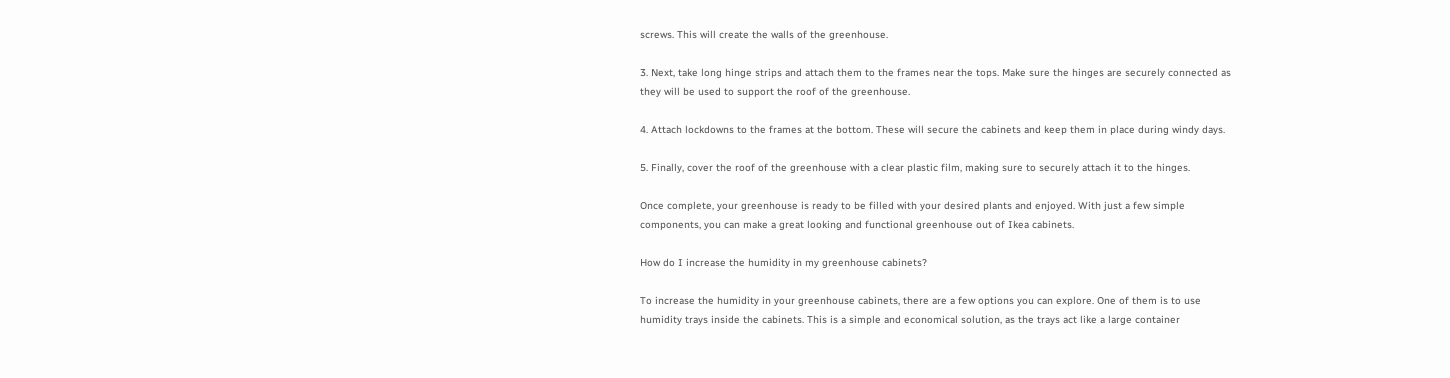screws. This will create the walls of the greenhouse.

3. Next, take long hinge strips and attach them to the frames near the tops. Make sure the hinges are securely connected as they will be used to support the roof of the greenhouse.

4. Attach lockdowns to the frames at the bottom. These will secure the cabinets and keep them in place during windy days.

5. Finally, cover the roof of the greenhouse with a clear plastic film, making sure to securely attach it to the hinges.

Once complete, your greenhouse is ready to be filled with your desired plants and enjoyed. With just a few simple components, you can make a great looking and functional greenhouse out of Ikea cabinets.

How do I increase the humidity in my greenhouse cabinets?

To increase the humidity in your greenhouse cabinets, there are a few options you can explore. One of them is to use humidity trays inside the cabinets. This is a simple and economical solution, as the trays act like a large container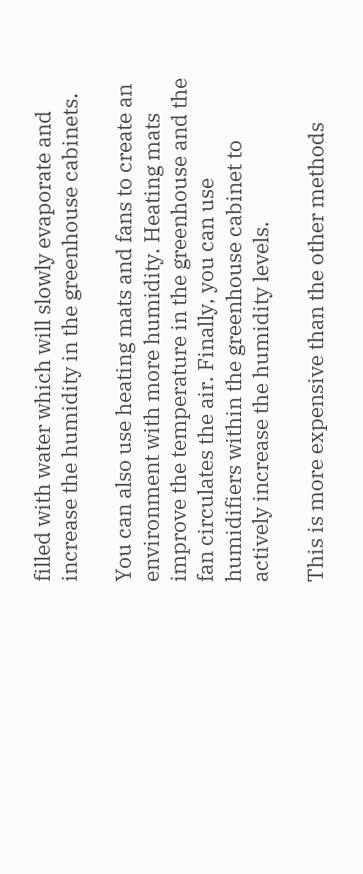filled with water which will slowly evaporate and increase the humidity in the greenhouse cabinets.

You can also use heating mats and fans to create an environment with more humidity. Heating mats improve the temperature in the greenhouse and the fan circulates the air. Finally, you can use humidifiers within the greenhouse cabinet to actively increase the humidity levels.

This is more expensive than the other methods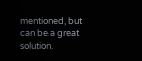mentioned, but can be a great solution.